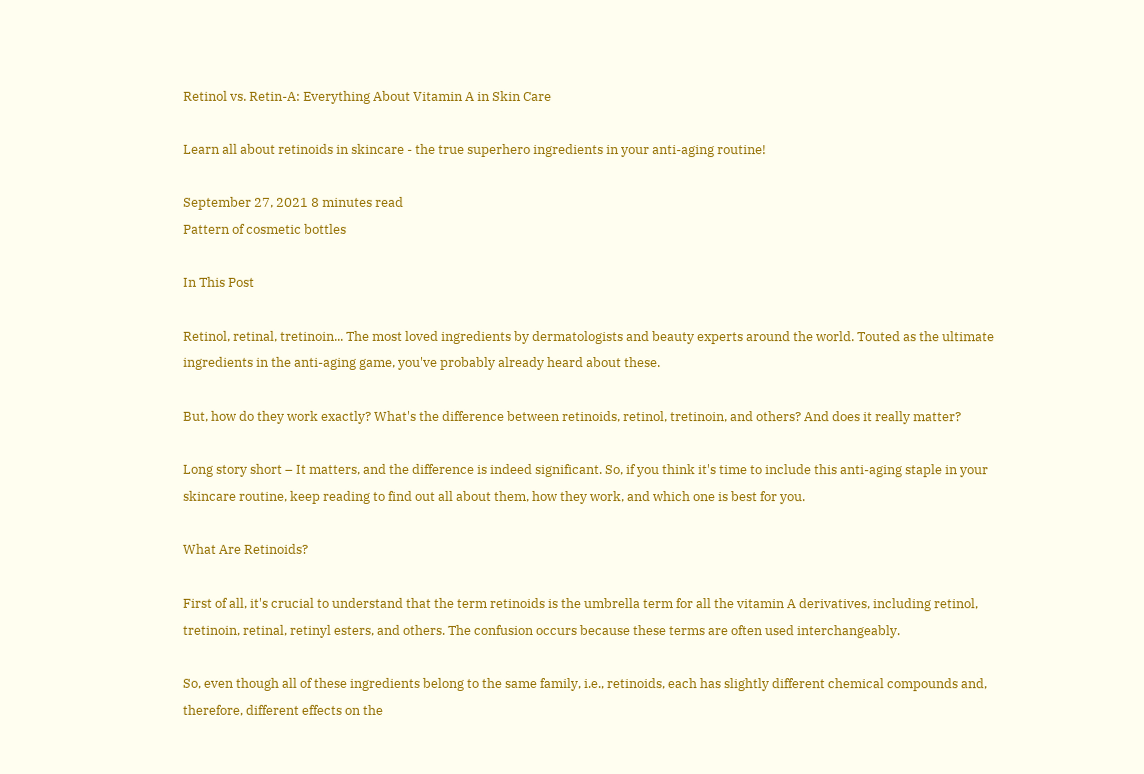Retinol vs. Retin-A: Everything About Vitamin A in Skin Care

Learn all about retinoids in skincare - the true superhero ingredients in your anti-aging routine!

September 27, 2021 8 minutes read
Pattern of cosmetic bottles

In This Post

Retinol, retinal, tretinoin... The most loved ingredients by dermatologists and beauty experts around the world. Touted as the ultimate ingredients in the anti-aging game, you've probably already heard about these.

But, how do they work exactly? What's the difference between retinoids, retinol, tretinoin, and others? And does it really matter?

Long story short – It matters, and the difference is indeed significant. So, if you think it's time to include this anti-aging staple in your skincare routine, keep reading to find out all about them, how they work, and which one is best for you.

What Are Retinoids?

First of all, it's crucial to understand that the term retinoids is the umbrella term for all the vitamin A derivatives, including retinol, tretinoin, retinal, retinyl esters, and others. The confusion occurs because these terms are often used interchangeably.

So, even though all of these ingredients belong to the same family, i.e., retinoids, each has slightly different chemical compounds and, therefore, different effects on the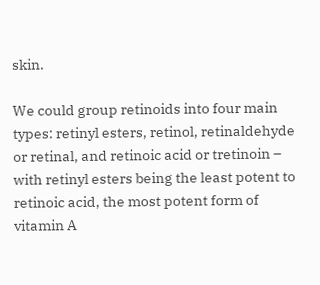skin.

We could group retinoids into four main types: retinyl esters, retinol, retinaldehyde or retinal, and retinoic acid or tretinoin – with retinyl esters being the least potent to retinoic acid, the most potent form of vitamin A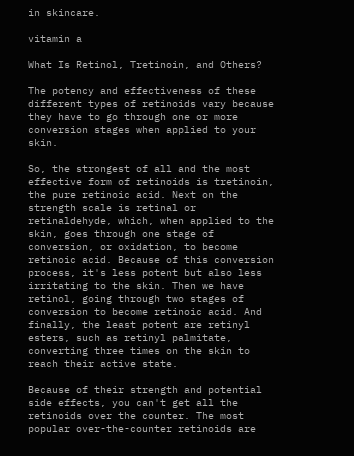in skincare.

vitamin a

What Is Retinol, Tretinoin, and Others?

The potency and effectiveness of these different types of retinoids vary because they have to go through one or more conversion stages when applied to your skin.

So, the strongest of all and the most effective form of retinoids is tretinoin, the pure retinoic acid. Next on the strength scale is retinal or retinaldehyde, which, when applied to the skin, goes through one stage of conversion, or oxidation, to become retinoic acid. Because of this conversion process, it's less potent but also less irritating to the skin. Then we have retinol, going through two stages of conversion to become retinoic acid. And finally, the least potent are retinyl esters, such as retinyl palmitate, converting three times on the skin to reach their active state.

Because of their strength and potential side effects, you can't get all the retinoids over the counter. The most popular over-the-counter retinoids are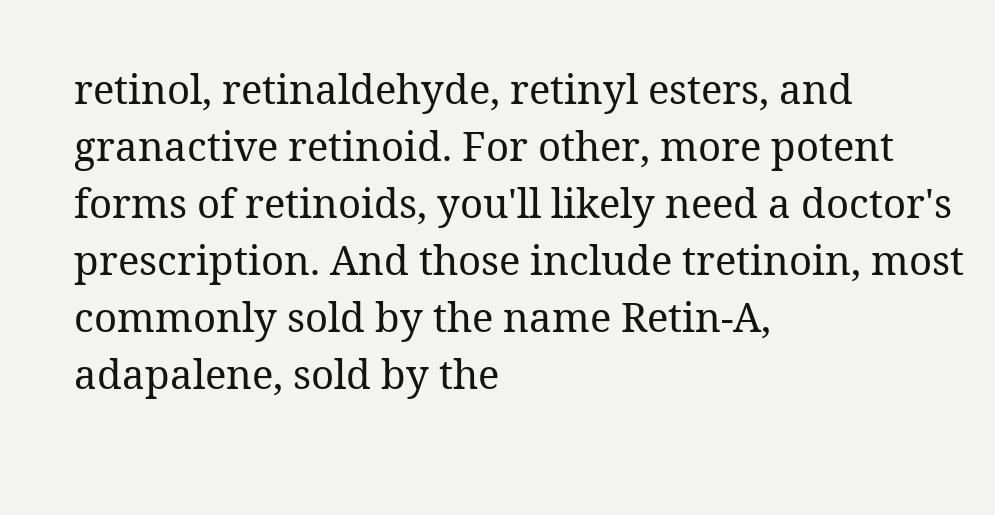retinol, retinaldehyde, retinyl esters, and granactive retinoid. For other, more potent forms of retinoids, you'll likely need a doctor's prescription. And those include tretinoin, most commonly sold by the name Retin-A, adapalene, sold by the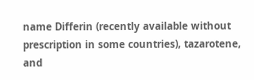name Differin (recently available without prescription in some countries), tazarotene, and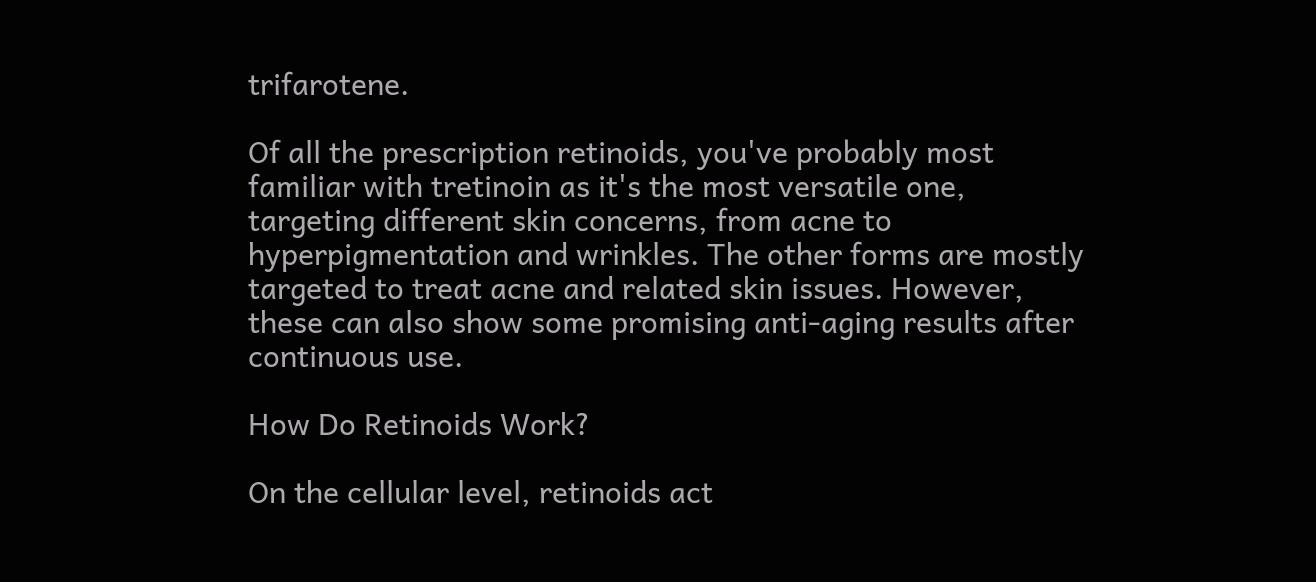trifarotene.

Of all the prescription retinoids, you've probably most familiar with tretinoin as it's the most versatile one, targeting different skin concerns, from acne to hyperpigmentation and wrinkles. The other forms are mostly targeted to treat acne and related skin issues. However, these can also show some promising anti-aging results after continuous use.

How Do Retinoids Work?

On the cellular level, retinoids act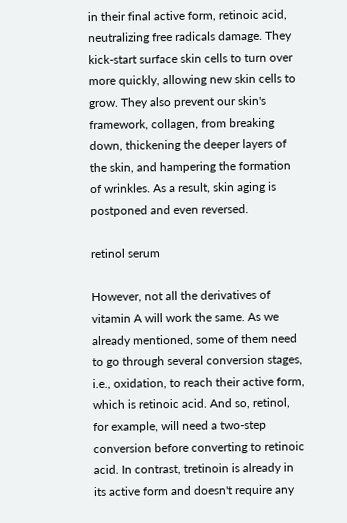in their final active form, retinoic acid, neutralizing free radicals damage. They kick-start surface skin cells to turn over more quickly, allowing new skin cells to grow. They also prevent our skin's framework, collagen, from breaking down, thickening the deeper layers of the skin, and hampering the formation of wrinkles. As a result, skin aging is postponed and even reversed.

retinol serum

However, not all the derivatives of vitamin A will work the same. As we already mentioned, some of them need to go through several conversion stages, i.e., oxidation, to reach their active form, which is retinoic acid. And so, retinol, for example, will need a two-step conversion before converting to retinoic acid. In contrast, tretinoin is already in its active form and doesn't require any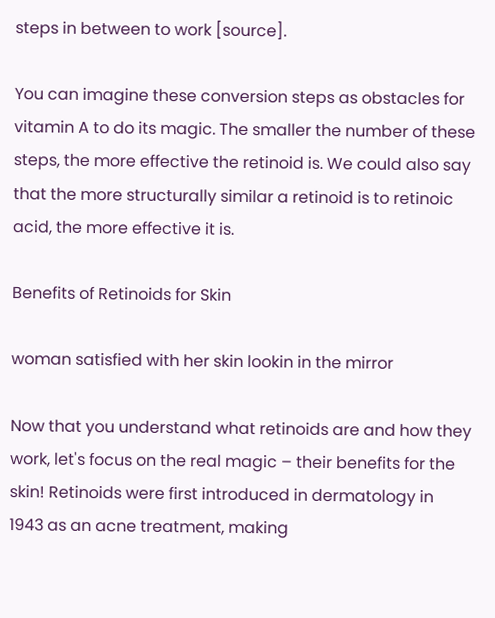steps in between to work [source].

You can imagine these conversion steps as obstacles for vitamin A to do its magic. The smaller the number of these steps, the more effective the retinoid is. We could also say that the more structurally similar a retinoid is to retinoic acid, the more effective it is.

Benefits of Retinoids for Skin

woman satisfied with her skin lookin in the mirror

Now that you understand what retinoids are and how they work, let's focus on the real magic – their benefits for the skin! Retinoids were first introduced in dermatology in 1943 as an acne treatment, making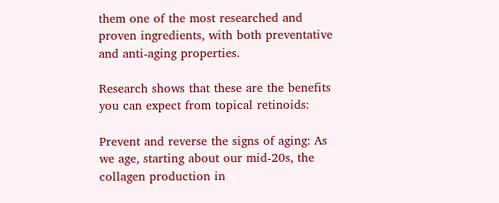them one of the most researched and proven ingredients, with both preventative and anti-aging properties.

Research shows that these are the benefits you can expect from topical retinoids:

Prevent and reverse the signs of aging: As we age, starting about our mid-20s, the collagen production in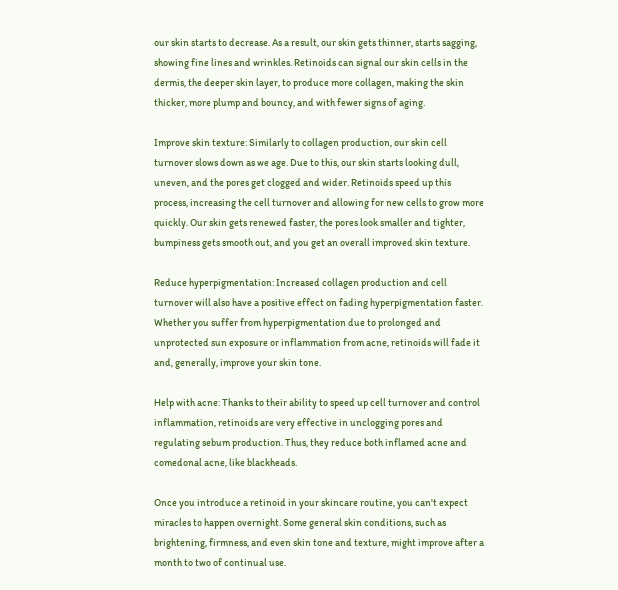our skin starts to decrease. As a result, our skin gets thinner, starts sagging, showing fine lines and wrinkles. Retinoids can signal our skin cells in the dermis, the deeper skin layer, to produce more collagen, making the skin thicker, more plump and bouncy, and with fewer signs of aging.

Improve skin texture: Similarly to collagen production, our skin cell turnover slows down as we age. Due to this, our skin starts looking dull, uneven, and the pores get clogged and wider. Retinoids speed up this process, increasing the cell turnover and allowing for new cells to grow more quickly. Our skin gets renewed faster, the pores look smaller and tighter, bumpiness gets smooth out, and you get an overall improved skin texture.

Reduce hyperpigmentation: Increased collagen production and cell turnover will also have a positive effect on fading hyperpigmentation faster. Whether you suffer from hyperpigmentation due to prolonged and unprotected sun exposure or inflammation from acne, retinoids will fade it and, generally, improve your skin tone.

Help with acne: Thanks to their ability to speed up cell turnover and control inflammation, retinoids are very effective in unclogging pores and regulating sebum production. Thus, they reduce both inflamed acne and comedonal acne, like blackheads.

Once you introduce a retinoid in your skincare routine, you can't expect miracles to happen overnight. Some general skin conditions, such as brightening, firmness, and even skin tone and texture, might improve after a month to two of continual use.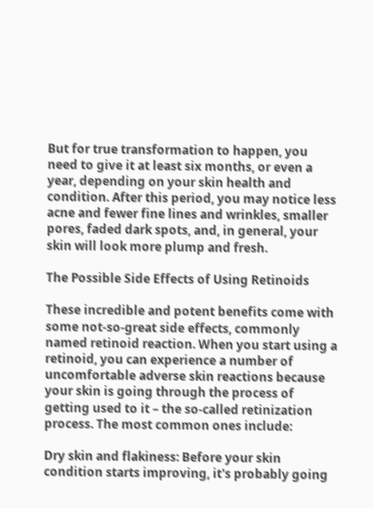But for true transformation to happen, you need to give it at least six months, or even a year, depending on your skin health and condition. After this period, you may notice less acne and fewer fine lines and wrinkles, smaller pores, faded dark spots, and, in general, your skin will look more plump and fresh.

The Possible Side Effects of Using Retinoids

These incredible and potent benefits come with some not-so-great side effects, commonly named retinoid reaction. When you start using a retinoid, you can experience a number of uncomfortable adverse skin reactions because your skin is going through the process of getting used to it – the so-called retinization process. The most common ones include:

Dry skin and flakiness: Before your skin condition starts improving, it's probably going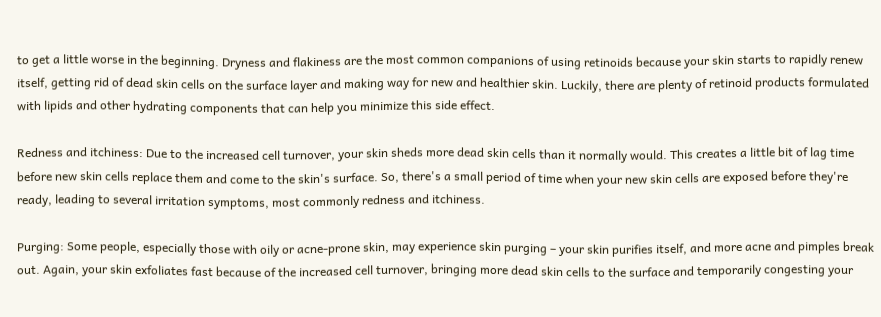to get a little worse in the beginning. Dryness and flakiness are the most common companions of using retinoids because your skin starts to rapidly renew itself, getting rid of dead skin cells on the surface layer and making way for new and healthier skin. Luckily, there are plenty of retinoid products formulated with lipids and other hydrating components that can help you minimize this side effect.

Redness and itchiness: Due to the increased cell turnover, your skin sheds more dead skin cells than it normally would. This creates a little bit of lag time before new skin cells replace them and come to the skin's surface. So, there's a small period of time when your new skin cells are exposed before they're ready, leading to several irritation symptoms, most commonly redness and itchiness.

Purging: Some people, especially those with oily or acne-prone skin, may experience skin purging – your skin purifies itself, and more acne and pimples break out. Again, your skin exfoliates fast because of the increased cell turnover, bringing more dead skin cells to the surface and temporarily congesting your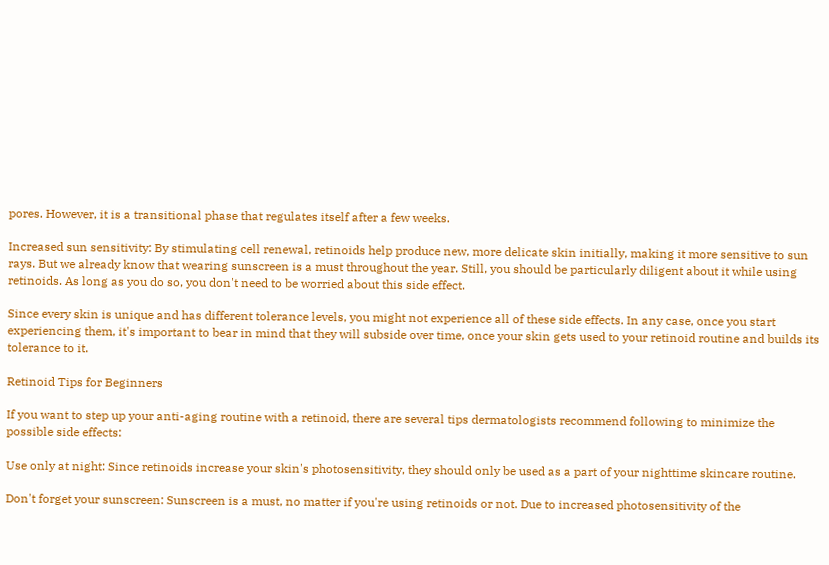pores. However, it is a transitional phase that regulates itself after a few weeks.

Increased sun sensitivity: By stimulating cell renewal, retinoids help produce new, more delicate skin initially, making it more sensitive to sun rays. But we already know that wearing sunscreen is a must throughout the year. Still, you should be particularly diligent about it while using retinoids. As long as you do so, you don't need to be worried about this side effect.

Since every skin is unique and has different tolerance levels, you might not experience all of these side effects. In any case, once you start experiencing them, it's important to bear in mind that they will subside over time, once your skin gets used to your retinoid routine and builds its tolerance to it.

Retinoid Tips for Beginners

If you want to step up your anti-aging routine with a retinoid, there are several tips dermatologists recommend following to minimize the possible side effects:

Use only at night: Since retinoids increase your skin's photosensitivity, they should only be used as a part of your nighttime skincare routine.

Don't forget your sunscreen: Sunscreen is a must, no matter if you're using retinoids or not. Due to increased photosensitivity of the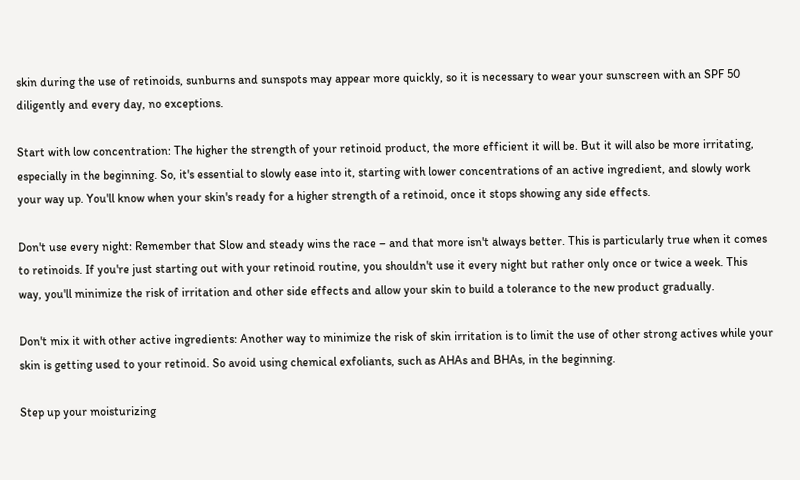skin during the use of retinoids, sunburns and sunspots may appear more quickly, so it is necessary to wear your sunscreen with an SPF 50 diligently and every day, no exceptions.

Start with low concentration: The higher the strength of your retinoid product, the more efficient it will be. But it will also be more irritating, especially in the beginning. So, it's essential to slowly ease into it, starting with lower concentrations of an active ingredient, and slowly work your way up. You'll know when your skin's ready for a higher strength of a retinoid, once it stops showing any side effects.

Don't use every night: Remember that Slow and steady wins the race – and that more isn't always better. This is particularly true when it comes to retinoids. If you're just starting out with your retinoid routine, you shouldn't use it every night but rather only once or twice a week. This way, you'll minimize the risk of irritation and other side effects and allow your skin to build a tolerance to the new product gradually.

Don't mix it with other active ingredients: Another way to minimize the risk of skin irritation is to limit the use of other strong actives while your skin is getting used to your retinoid. So avoid using chemical exfoliants, such as AHAs and BHAs, in the beginning.

Step up your moisturizing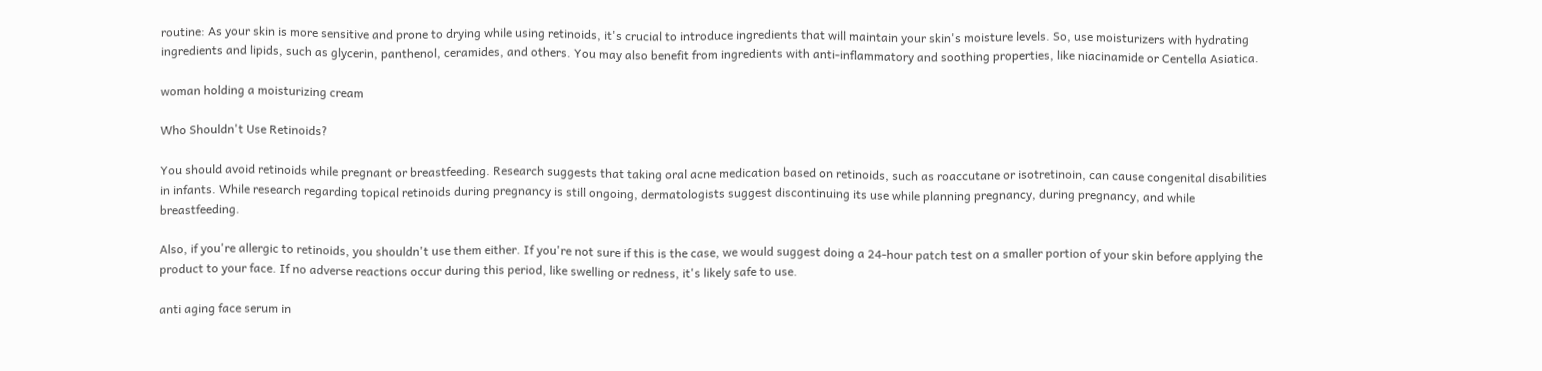routine: As your skin is more sensitive and prone to drying while using retinoids, it's crucial to introduce ingredients that will maintain your skin's moisture levels. So, use moisturizers with hydrating ingredients and lipids, such as glycerin, panthenol, ceramides, and others. You may also benefit from ingredients with anti-inflammatory and soothing properties, like niacinamide or Centella Asiatica.

woman holding a moisturizing cream

Who Shouldn't Use Retinoids?

You should avoid retinoids while pregnant or breastfeeding. Research suggests that taking oral acne medication based on retinoids, such as roaccutane or isotretinoin, can cause congenital disabilities in infants. While research regarding topical retinoids during pregnancy is still ongoing, dermatologists suggest discontinuing its use while planning pregnancy, during pregnancy, and while breastfeeding.

Also, if you're allergic to retinoids, you shouldn't use them either. If you're not sure if this is the case, we would suggest doing a 24-hour patch test on a smaller portion of your skin before applying the product to your face. If no adverse reactions occur during this period, like swelling or redness, it's likely safe to use.

anti aging face serum in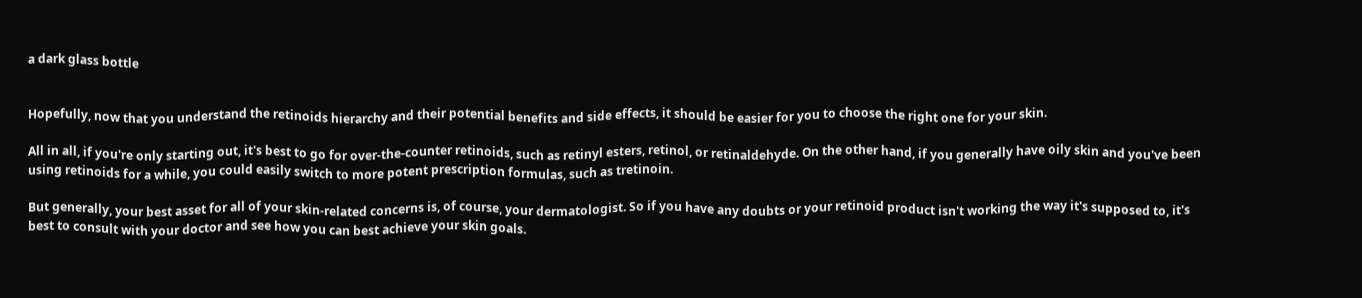a dark glass bottle


Hopefully, now that you understand the retinoids hierarchy and their potential benefits and side effects, it should be easier for you to choose the right one for your skin.

All in all, if you're only starting out, it's best to go for over-the-counter retinoids, such as retinyl esters, retinol, or retinaldehyde. On the other hand, if you generally have oily skin and you've been using retinoids for a while, you could easily switch to more potent prescription formulas, such as tretinoin.

But generally, your best asset for all of your skin-related concerns is, of course, your dermatologist. So if you have any doubts or your retinoid product isn't working the way it's supposed to, it's best to consult with your doctor and see how you can best achieve your skin goals.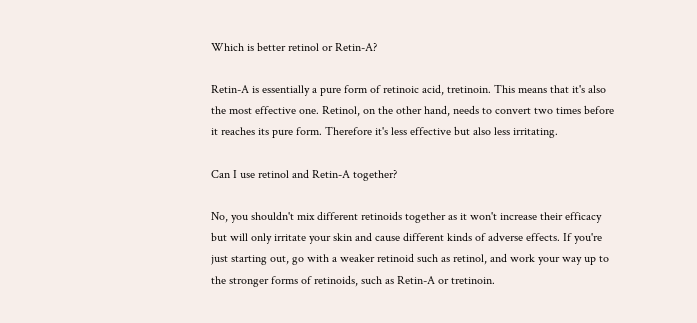Which is better retinol or Retin-A?

Retin-A is essentially a pure form of retinoic acid, tretinoin. This means that it's also the most effective one. Retinol, on the other hand, needs to convert two times before it reaches its pure form. Therefore it's less effective but also less irritating.

Can I use retinol and Retin-A together?

No, you shouldn't mix different retinoids together as it won't increase their efficacy but will only irritate your skin and cause different kinds of adverse effects. If you're just starting out, go with a weaker retinoid such as retinol, and work your way up to the stronger forms of retinoids, such as Retin-A or tretinoin.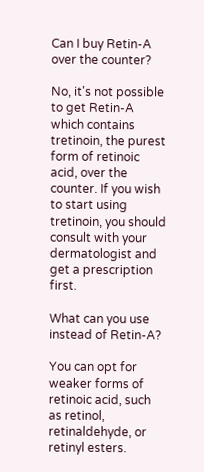Can I buy Retin-A over the counter?

No, it's not possible to get Retin-A which contains tretinoin, the purest form of retinoic acid, over the counter. If you wish to start using tretinoin, you should consult with your dermatologist and get a prescription first.

What can you use instead of Retin-A?

You can opt for weaker forms of retinoic acid, such as retinol, retinaldehyde, or retinyl esters.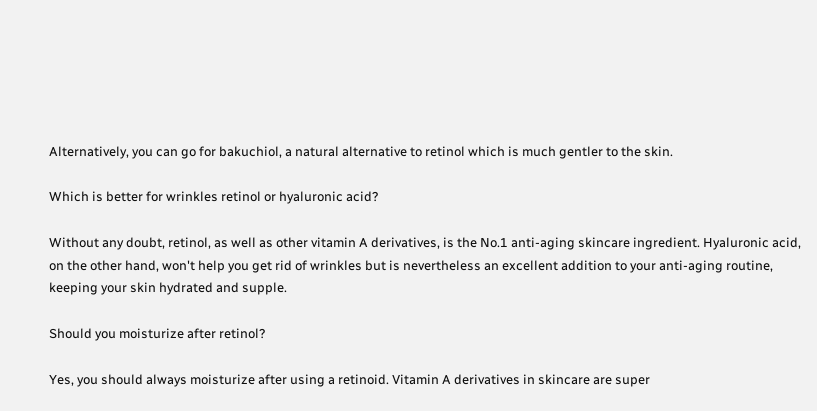Alternatively, you can go for bakuchiol, a natural alternative to retinol which is much gentler to the skin.

Which is better for wrinkles retinol or hyaluronic acid?

Without any doubt, retinol, as well as other vitamin A derivatives, is the No.1 anti-aging skincare ingredient. Hyaluronic acid, on the other hand, won't help you get rid of wrinkles but is nevertheless an excellent addition to your anti-aging routine, keeping your skin hydrated and supple.

Should you moisturize after retinol?

Yes, you should always moisturize after using a retinoid. Vitamin A derivatives in skincare are super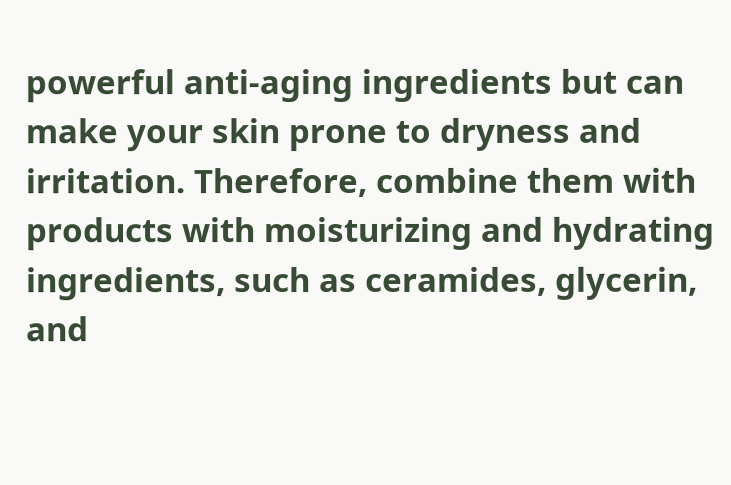powerful anti-aging ingredients but can make your skin prone to dryness and irritation. Therefore, combine them with products with moisturizing and hydrating ingredients, such as ceramides, glycerin, and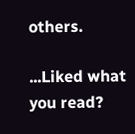others.

...Liked what you read?